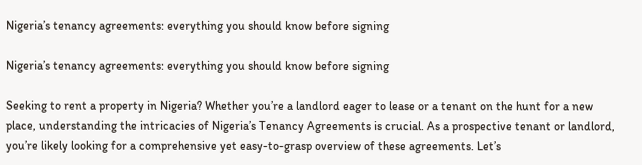Nigeria’s tenancy agreements: everything you should know before signing

Nigeria’s tenancy agreements: everything you should know before signing

Seeking to rent a property in Nigeria? Whether you’re a landlord eager to lease or a tenant on the hunt for a new place, understanding the intricacies of Nigeria’s Tenancy Agreements is crucial. As a prospective tenant or landlord, you’re likely looking for a comprehensive yet easy-to-grasp overview of these agreements. Let’s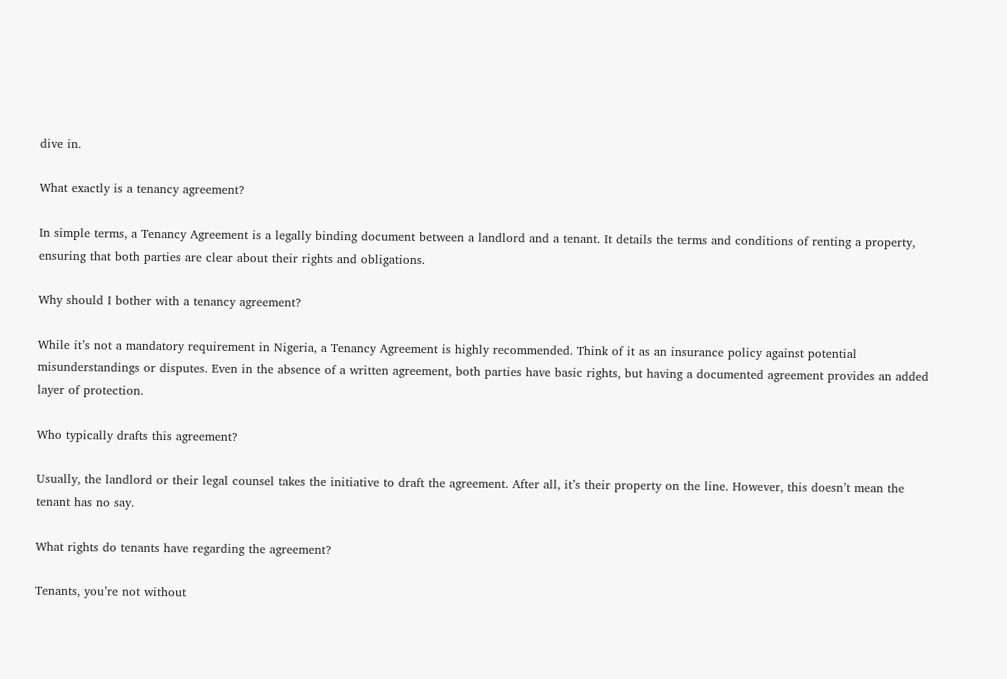dive in.

What exactly is a tenancy agreement?

In simple terms, a Tenancy Agreement is a legally binding document between a landlord and a tenant. It details the terms and conditions of renting a property, ensuring that both parties are clear about their rights and obligations.

Why should I bother with a tenancy agreement?

While it’s not a mandatory requirement in Nigeria, a Tenancy Agreement is highly recommended. Think of it as an insurance policy against potential misunderstandings or disputes. Even in the absence of a written agreement, both parties have basic rights, but having a documented agreement provides an added layer of protection.

Who typically drafts this agreement?

Usually, the landlord or their legal counsel takes the initiative to draft the agreement. After all, it’s their property on the line. However, this doesn’t mean the tenant has no say.

What rights do tenants have regarding the agreement?

Tenants, you’re not without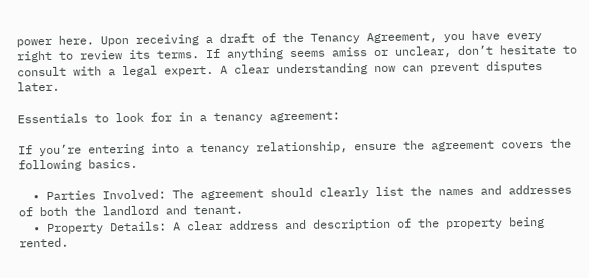power here. Upon receiving a draft of the Tenancy Agreement, you have every right to review its terms. If anything seems amiss or unclear, don’t hesitate to consult with a legal expert. A clear understanding now can prevent disputes later.

Essentials to look for in a tenancy agreement:

If you’re entering into a tenancy relationship, ensure the agreement covers the following basics.

  • Parties Involved: The agreement should clearly list the names and addresses of both the landlord and tenant.
  • Property Details: A clear address and description of the property being rented.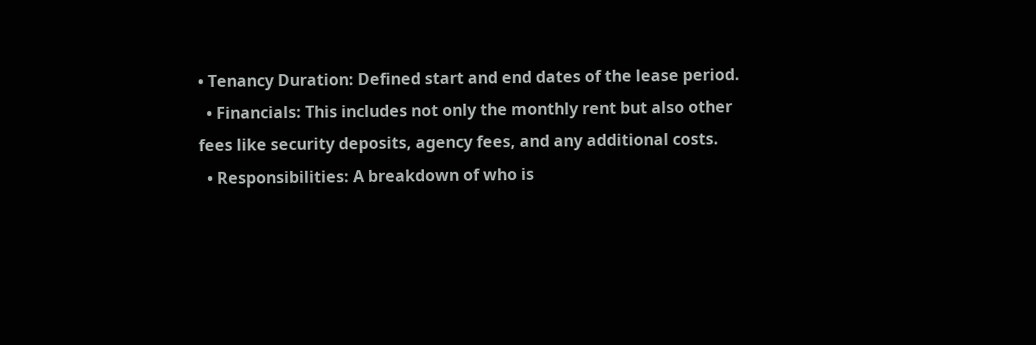• Tenancy Duration: Defined start and end dates of the lease period.
  • Financials: This includes not only the monthly rent but also other fees like security deposits, agency fees, and any additional costs.
  • Responsibilities: A breakdown of who is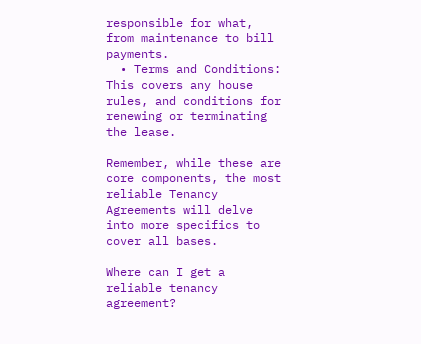responsible for what, from maintenance to bill payments.
  • Terms and Conditions: This covers any house rules, and conditions for renewing or terminating the lease.

Remember, while these are core components, the most reliable Tenancy Agreements will delve into more specifics to cover all bases.

Where can I get a reliable tenancy agreement?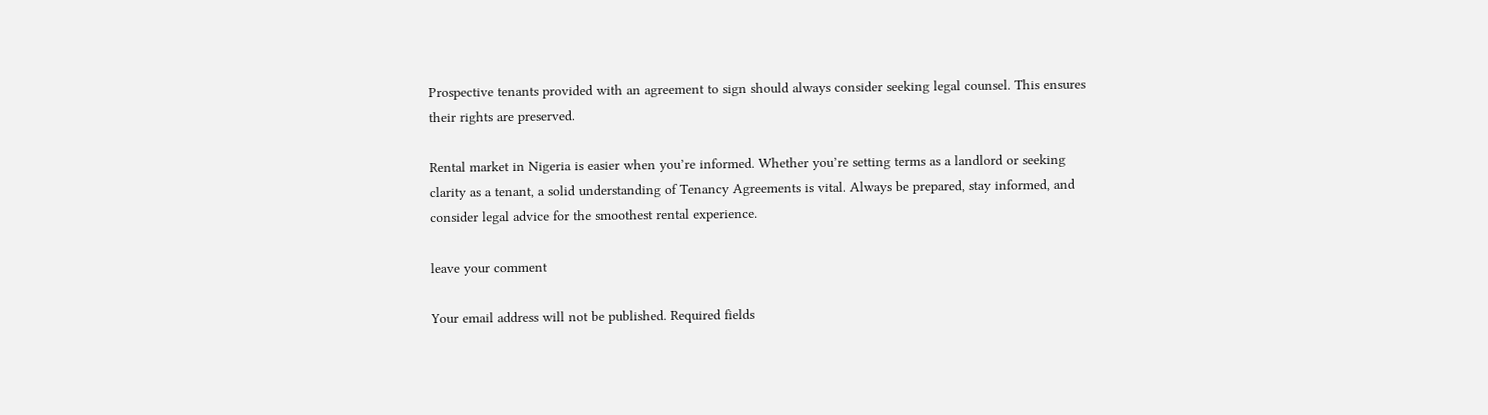Prospective tenants provided with an agreement to sign should always consider seeking legal counsel. This ensures their rights are preserved.

Rental market in Nigeria is easier when you’re informed. Whether you’re setting terms as a landlord or seeking clarity as a tenant, a solid understanding of Tenancy Agreements is vital. Always be prepared, stay informed, and consider legal advice for the smoothest rental experience.

leave your comment

Your email address will not be published. Required fields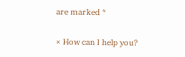are marked *

× How can I help you?